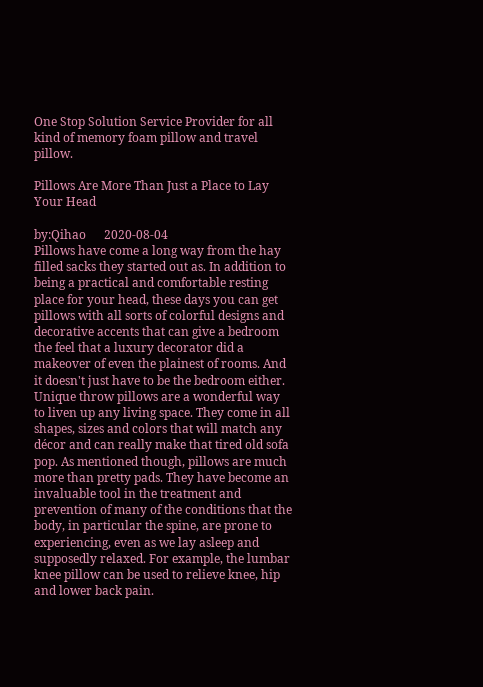One Stop Solution Service Provider for all kind of memory foam pillow and travel pillow.

Pillows Are More Than Just a Place to Lay Your Head

by:Qihao      2020-08-04
Pillows have come a long way from the hay filled sacks they started out as. In addition to being a practical and comfortable resting place for your head, these days you can get pillows with all sorts of colorful designs and decorative accents that can give a bedroom the feel that a luxury decorator did a makeover of even the plainest of rooms. And it doesn't just have to be the bedroom either. Unique throw pillows are a wonderful way to liven up any living space. They come in all shapes, sizes and colors that will match any décor and can really make that tired old sofa pop. As mentioned though, pillows are much more than pretty pads. They have become an invaluable tool in the treatment and prevention of many of the conditions that the body, in particular the spine, are prone to experiencing, even as we lay asleep and supposedly relaxed. For example, the lumbar knee pillow can be used to relieve knee, hip and lower back pain.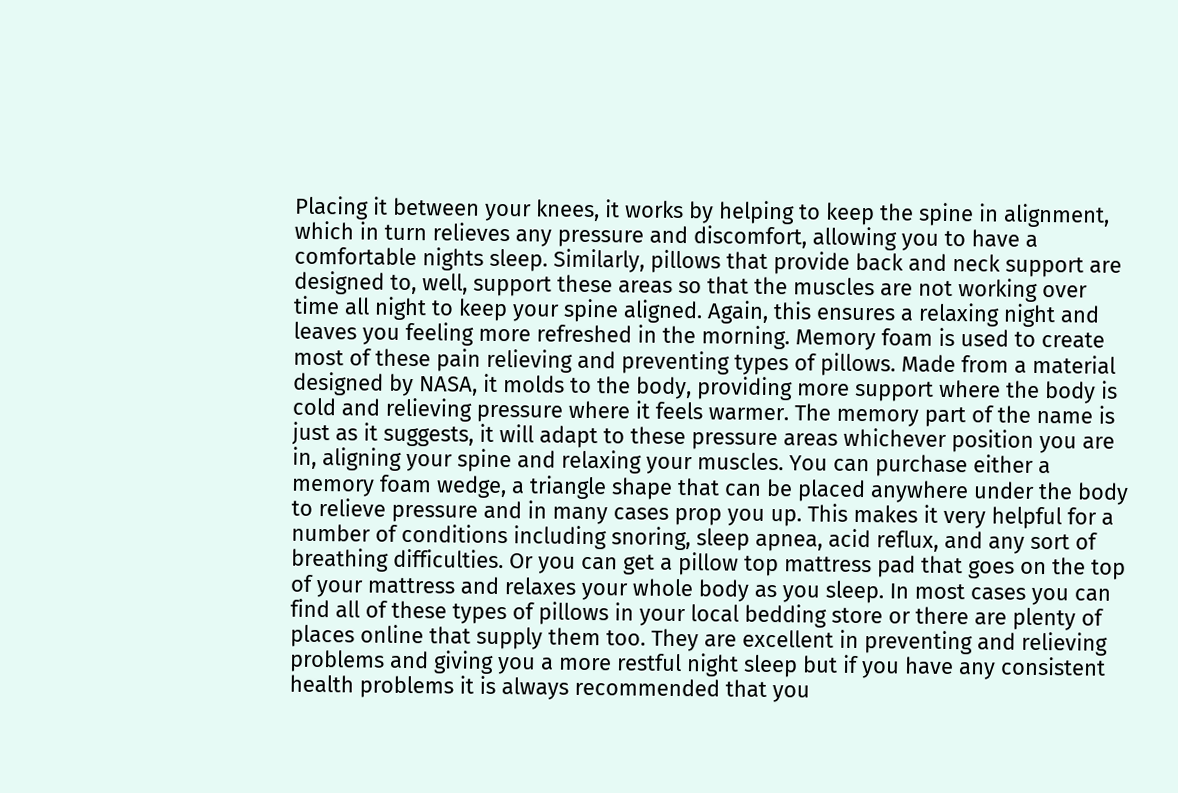Placing it between your knees, it works by helping to keep the spine in alignment, which in turn relieves any pressure and discomfort, allowing you to have a comfortable nights sleep. Similarly, pillows that provide back and neck support are designed to, well, support these areas so that the muscles are not working over time all night to keep your spine aligned. Again, this ensures a relaxing night and leaves you feeling more refreshed in the morning. Memory foam is used to create most of these pain relieving and preventing types of pillows. Made from a material designed by NASA, it molds to the body, providing more support where the body is cold and relieving pressure where it feels warmer. The memory part of the name is just as it suggests, it will adapt to these pressure areas whichever position you are in, aligning your spine and relaxing your muscles. You can purchase either a memory foam wedge, a triangle shape that can be placed anywhere under the body to relieve pressure and in many cases prop you up. This makes it very helpful for a number of conditions including snoring, sleep apnea, acid reflux, and any sort of breathing difficulties. Or you can get a pillow top mattress pad that goes on the top of your mattress and relaxes your whole body as you sleep. In most cases you can find all of these types of pillows in your local bedding store or there are plenty of places online that supply them too. They are excellent in preventing and relieving problems and giving you a more restful night sleep but if you have any consistent health problems it is always recommended that you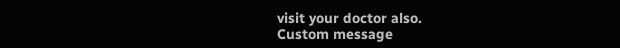visit your doctor also.
Custom message